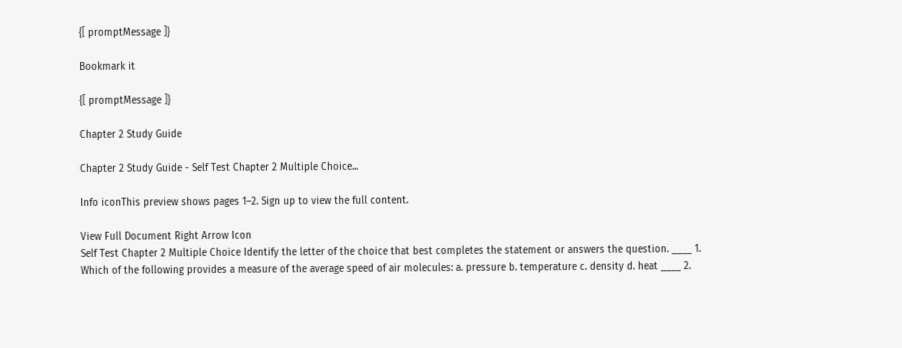{[ promptMessage ]}

Bookmark it

{[ promptMessage ]}

Chapter 2 Study Guide

Chapter 2 Study Guide - Self Test Chapter 2 Multiple Choice...

Info iconThis preview shows pages 1–2. Sign up to view the full content.

View Full Document Right Arrow Icon
Self Test Chapter 2 Multiple Choice Identify the letter of the choice that best completes the statement or answers the question. ____ 1. Which of the following provides a measure of the average speed of air molecules: a. pressure b. temperature c. density d. heat ____ 2.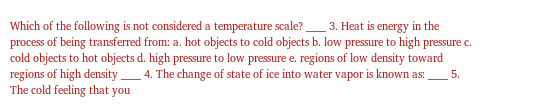Which of the following is not considered a temperature scale? ____ 3. Heat is energy in the process of being transferred from: a. hot objects to cold objects b. low pressure to high pressure c. cold objects to hot objects d. high pressure to low pressure e. regions of low density toward regions of high density ____ 4. The change of state of ice into water vapor is known as: ____ 5. The cold feeling that you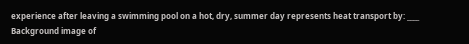experience after leaving a swimming pool on a hot, dry, summer day represents heat transport by: ____
Background image of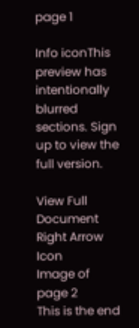page 1

Info iconThis preview has intentionally blurred sections. Sign up to view the full version.

View Full Document Right Arrow Icon
Image of page 2
This is the end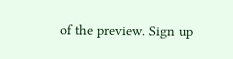of the preview. Sign up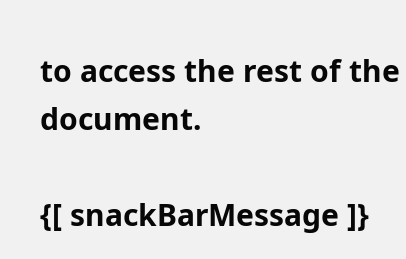to access the rest of the document.

{[ snackBarMessage ]}